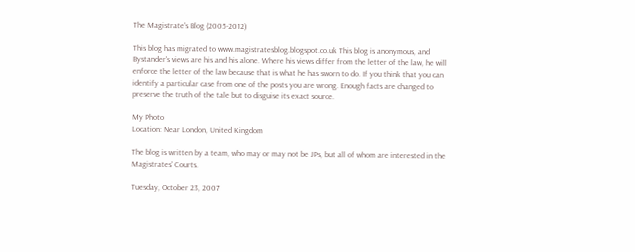The Magistrate's Blog (2005-2012)

This blog has migrated to www.magistratesblog.blogspot.co.uk This blog is anonymous, and Bystander's views are his and his alone. Where his views differ from the letter of the law, he will enforce the letter of the law because that is what he has sworn to do. If you think that you can identify a particular case from one of the posts you are wrong. Enough facts are changed to preserve the truth of the tale but to disguise its exact source.

My Photo
Location: Near London, United Kingdom

The blog is written by a team, who may or may not be JPs, but all of whom are interested in the Magistrates' Courts.

Tuesday, October 23, 2007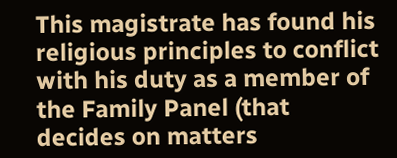This magistrate has found his religious principles to conflict with his duty as a member of the Family Panel (that decides on matters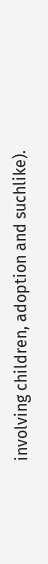involving children, adoption and suchlike).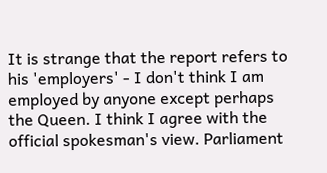It is strange that the report refers to his 'employers' - I don't think I am employed by anyone except perhaps the Queen. I think I agree with the official spokesman's view. Parliament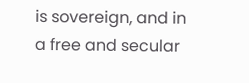is sovereign, and in a free and secular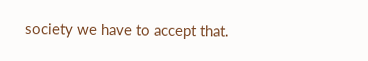society we have to accept that.